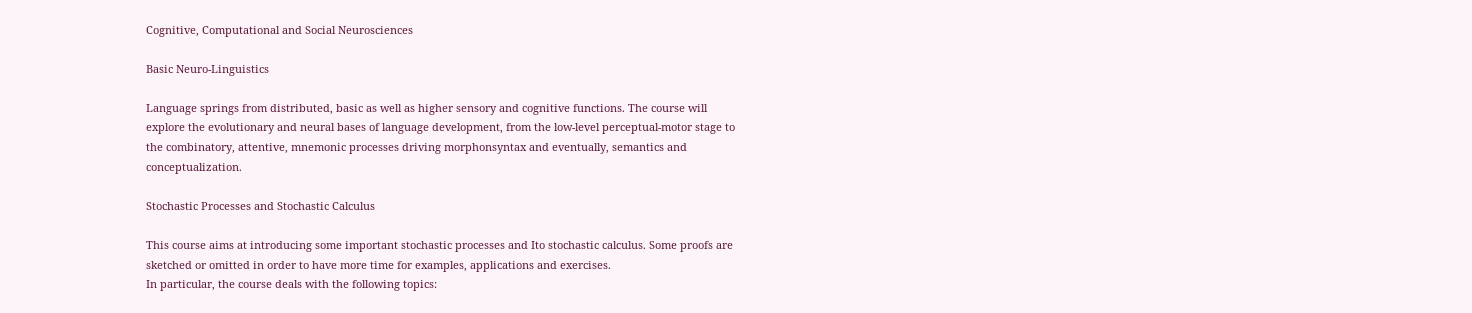Cognitive, Computational and Social Neurosciences

Basic Neuro-Linguistics

Language springs from distributed, basic as well as higher sensory and cognitive functions. The course will explore the evolutionary and neural bases of language development, from the low-level perceptual-motor stage to the combinatory, attentive, mnemonic processes driving morphonsyntax and eventually, semantics and conceptualization.

Stochastic Processes and Stochastic Calculus

This course aims at introducing some important stochastic processes and Ito stochastic calculus. Some proofs are sketched or omitted in order to have more time for examples, applications and exercises.
In particular, the course deals with the following topics: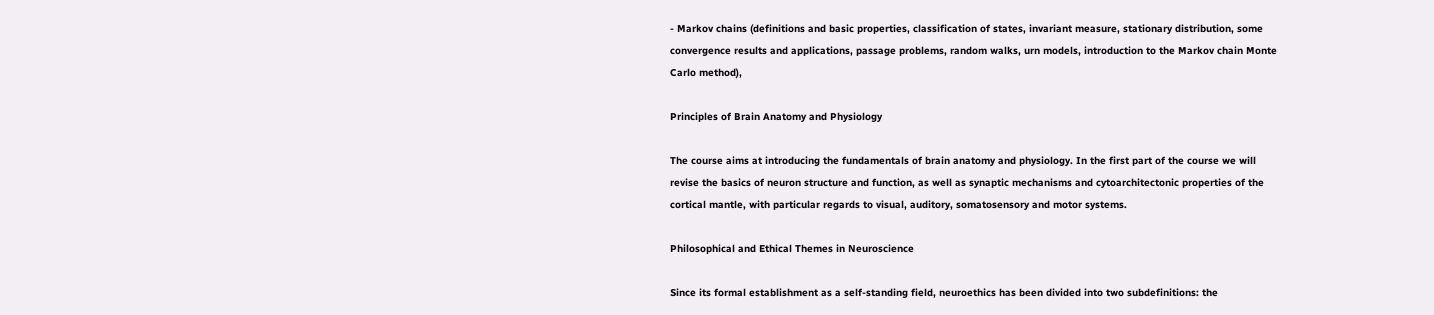- Markov chains (definitions and basic properties, classification of states, invariant measure, stationary distribution, some convergence results and applications, passage problems, random walks, urn models, introduction to the Markov chain Monte Carlo method),

Principles of Brain Anatomy and Physiology

The course aims at introducing the fundamentals of brain anatomy and physiology. In the first part of the course we will revise the basics of neuron structure and function, as well as synaptic mechanisms and cytoarchitectonic properties of the cortical mantle, with particular regards to visual, auditory, somatosensory and motor systems.

Philosophical and Ethical Themes in Neuroscience

Since its formal establishment as a self-standing field, neuroethics has been divided into two subdefinitions: the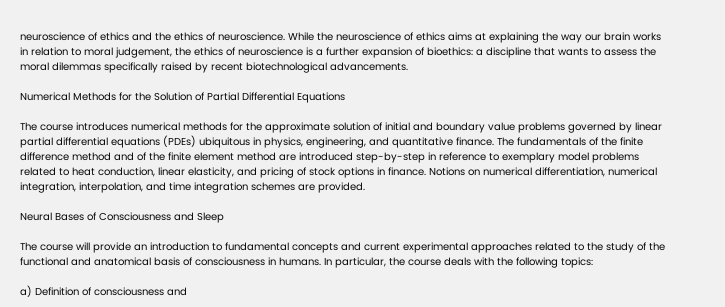neuroscience of ethics and the ethics of neuroscience. While the neuroscience of ethics aims at explaining the way our brain works in relation to moral judgement, the ethics of neuroscience is a further expansion of bioethics: a discipline that wants to assess the moral dilemmas specifically raised by recent biotechnological advancements.

Numerical Methods for the Solution of Partial Differential Equations

The course introduces numerical methods for the approximate solution of initial and boundary value problems governed by linear partial differential equations (PDEs) ubiquitous in physics, engineering, and quantitative finance. The fundamentals of the finite difference method and of the finite element method are introduced step-by-step in reference to exemplary model problems related to heat conduction, linear elasticity, and pricing of stock options in finance. Notions on numerical differentiation, numerical integration, interpolation, and time integration schemes are provided.

Neural Bases of Consciousness and Sleep

The course will provide an introduction to fundamental concepts and current experimental approaches related to the study of the functional and anatomical basis of consciousness in humans. In particular, the course deals with the following topics:

a) Definition of consciousness and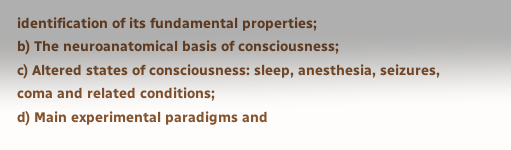identification of its fundamental properties;
b) The neuroanatomical basis of consciousness;
c) Altered states of consciousness: sleep, anesthesia, seizures, coma and related conditions;
d) Main experimental paradigms and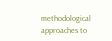methodological approaches to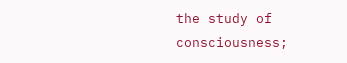the study of consciousness;